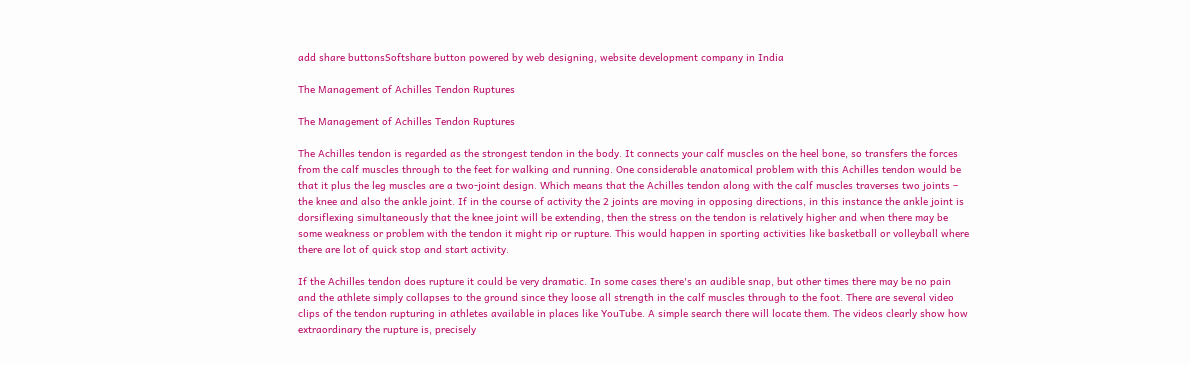add share buttonsSoftshare button powered by web designing, website development company in India

The Management of Achilles Tendon Ruptures

The Management of Achilles Tendon Ruptures

The Achilles tendon is regarded as the strongest tendon in the body. It connects your calf muscles on the heel bone, so transfers the forces from the calf muscles through to the feet for walking and running. One considerable anatomical problem with this Achilles tendon would be that it plus the leg muscles are a two-joint design. Which means that the Achilles tendon along with the calf muscles traverses two joints – the knee and also the ankle joint. If in the course of activity the 2 joints are moving in opposing directions, in this instance the ankle joint is dorsiflexing simultaneously that the knee joint will be extending, then the stress on the tendon is relatively higher and when there may be some weakness or problem with the tendon it might rip or rupture. This would happen in sporting activities like basketball or volleyball where there are lot of quick stop and start activity.

If the Achilles tendon does rupture it could be very dramatic. In some cases there's an audible snap, but other times there may be no pain and the athlete simply collapses to the ground since they loose all strength in the calf muscles through to the foot. There are several video clips of the tendon rupturing in athletes available in places like YouTube. A simple search there will locate them. The videos clearly show how extraordinary the rupture is, precisely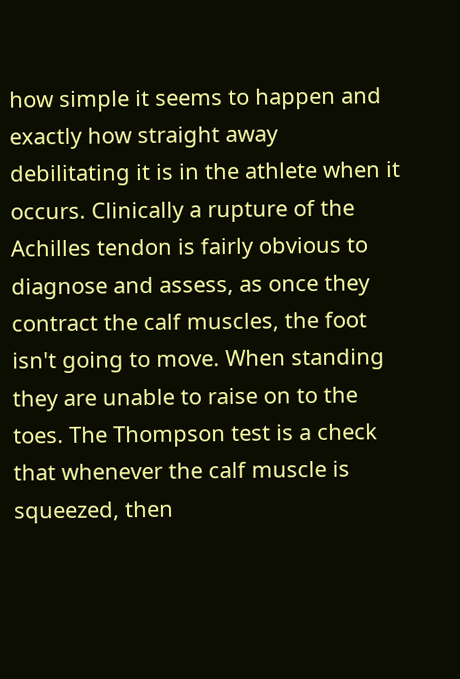how simple it seems to happen and exactly how straight away debilitating it is in the athlete when it occurs. Clinically a rupture of the Achilles tendon is fairly obvious to diagnose and assess, as once they contract the calf muscles, the foot isn't going to move. When standing they are unable to raise on to the toes. The Thompson test is a check that whenever the calf muscle is squeezed, then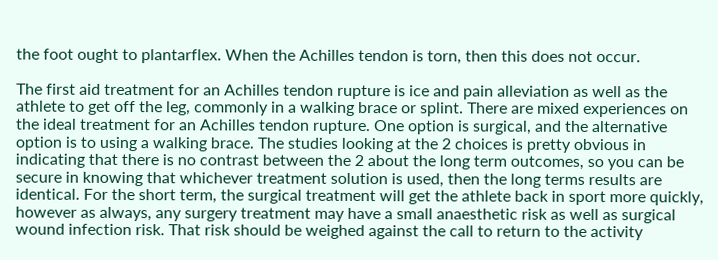the foot ought to plantarflex. When the Achilles tendon is torn, then this does not occur.

The first aid treatment for an Achilles tendon rupture is ice and pain alleviation as well as the athlete to get off the leg, commonly in a walking brace or splint. There are mixed experiences on the ideal treatment for an Achilles tendon rupture. One option is surgical, and the alternative option is to using a walking brace. The studies looking at the 2 choices is pretty obvious in indicating that there is no contrast between the 2 about the long term outcomes, so you can be secure in knowing that whichever treatment solution is used, then the long terms results are identical. For the short term, the surgical treatment will get the athlete back in sport more quickly, however as always, any surgery treatment may have a small anaesthetic risk as well as surgical wound infection risk. That risk should be weighed against the call to return to the activity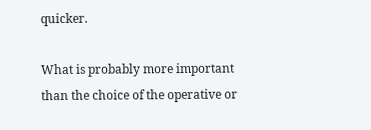quicker.

What is probably more important than the choice of the operative or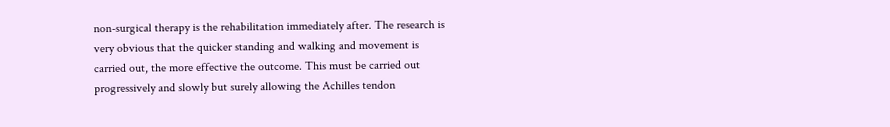non-surgical therapy is the rehabilitation immediately after. The research is very obvious that the quicker standing and walking and movement is carried out, the more effective the outcome. This must be carried out progressively and slowly but surely allowing the Achilles tendon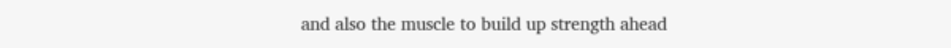and also the muscle to build up strength ahead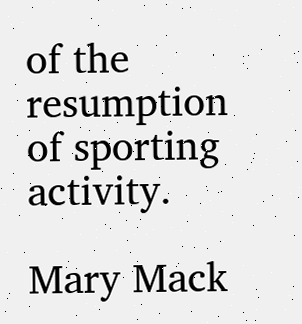of the resumption of sporting activity.

Mary Mack